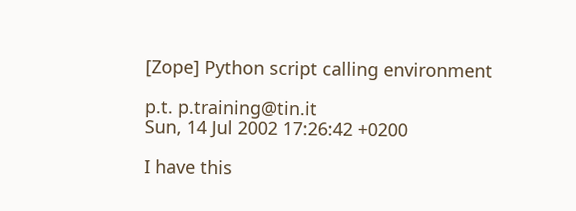[Zope] Python script calling environment

p.t. p.training@tin.it
Sun, 14 Jul 2002 17:26:42 +0200

I have this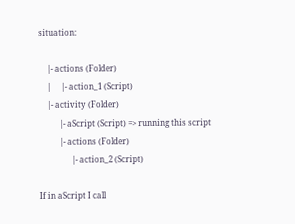situation:

    |- actions (Folder)
    |     |- action_1 (Script)
    |- activity (Folder)
          |- aScript (Script) => running this script
          |- actions (Folder)
                |- action_2 (Script)

If in aScript I call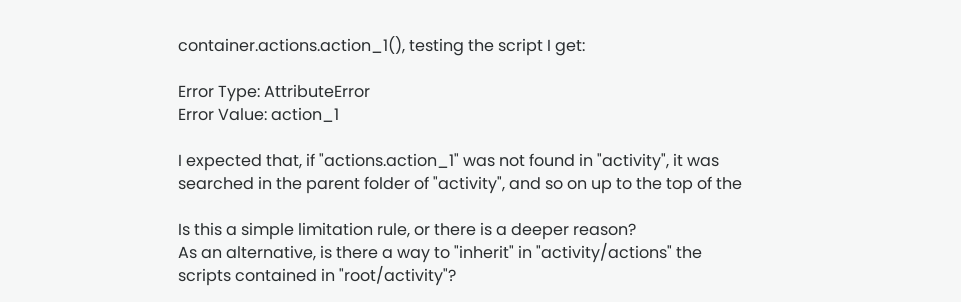container.actions.action_1(), testing the script I get:

Error Type: AttributeError
Error Value: action_1

I expected that, if "actions.action_1" was not found in "activity", it was
searched in the parent folder of "activity", and so on up to the top of the

Is this a simple limitation rule, or there is a deeper reason?
As an alternative, is there a way to "inherit" in "activity/actions" the
scripts contained in "root/activity"?